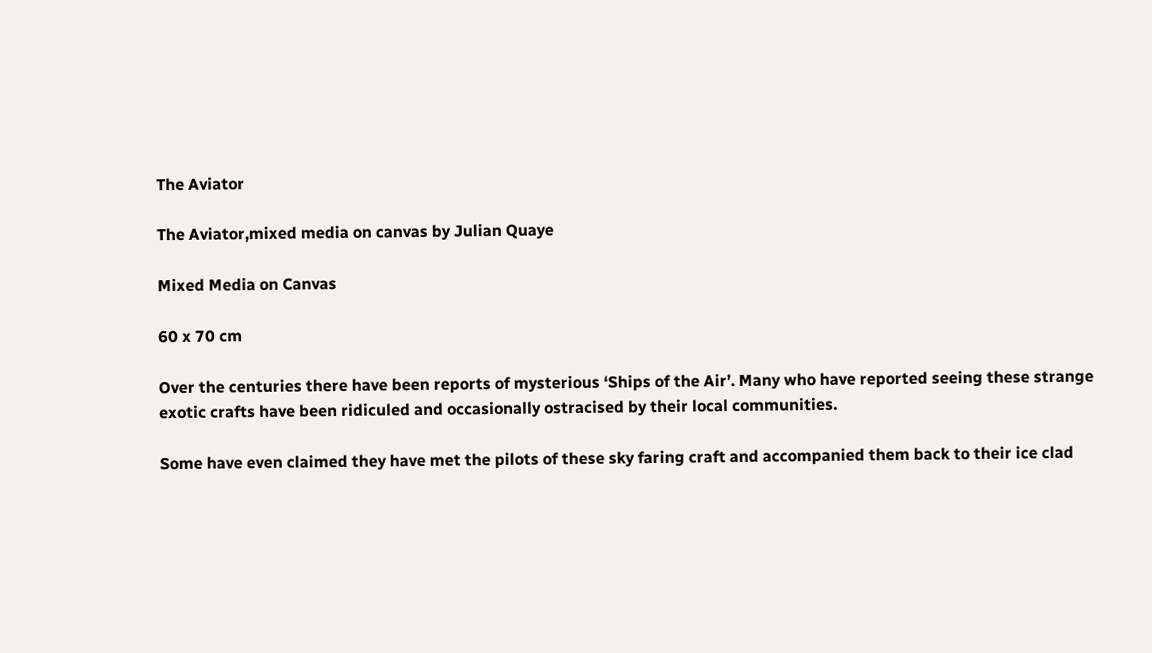The Aviator

The Aviator,mixed media on canvas by Julian Quaye

Mixed Media on Canvas

60 x 70 cm

Over the centuries there have been reports of mysterious ‘Ships of the Air’. Many who have reported seeing these strange exotic crafts have been ridiculed and occasionally ostracised by their local communities.

Some have even claimed they have met the pilots of these sky faring craft and accompanied them back to their ice clad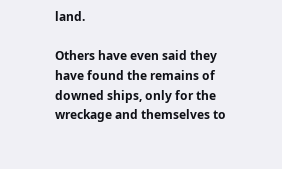land.

Others have even said they have found the remains of downed ships, only for the wreckage and themselves to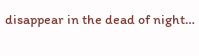disappear in the dead of night…